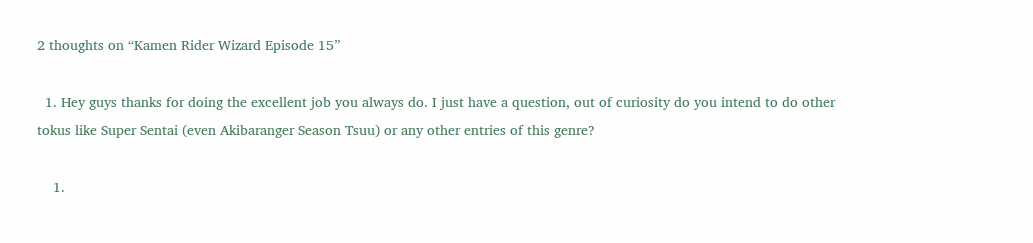2 thoughts on “Kamen Rider Wizard Episode 15”

  1. Hey guys thanks for doing the excellent job you always do. I just have a question, out of curiosity do you intend to do other tokus like Super Sentai (even Akibaranger Season Tsuu) or any other entries of this genre?

    1.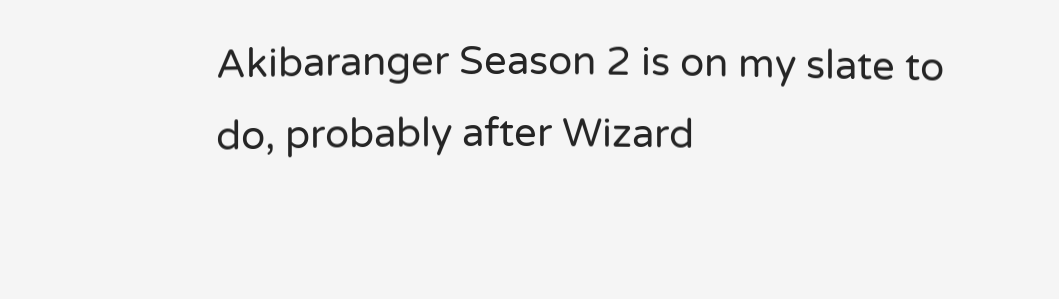Akibaranger Season 2 is on my slate to do, probably after Wizard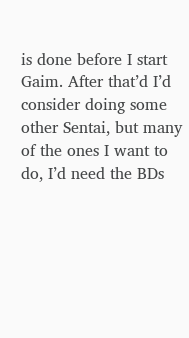is done before I start Gaim. After that’d I’d consider doing some other Sentai, but many of the ones I want to do, I’d need the BDs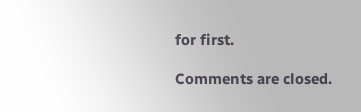for first.

Comments are closed.